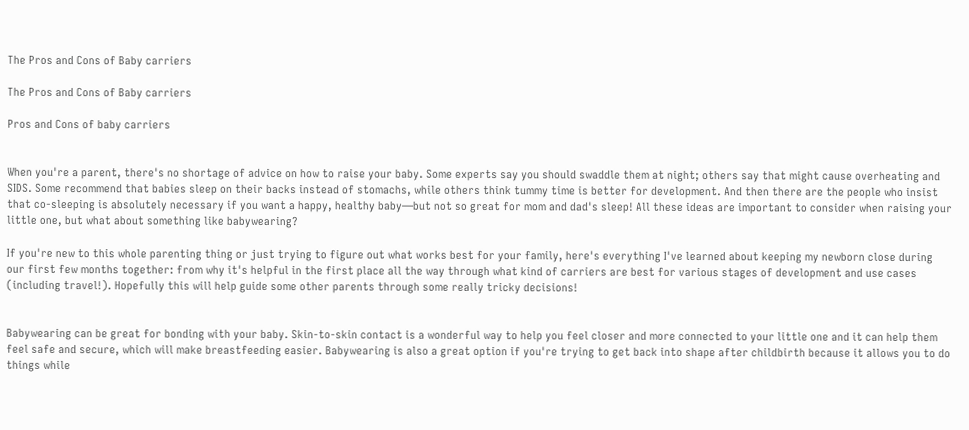The Pros and Cons of Baby carriers

The Pros and Cons of Baby carriers

Pros and Cons of baby carriers


When you're a parent, there's no shortage of advice on how to raise your baby. Some experts say you should swaddle them at night; others say that might cause overheating and SIDS. Some recommend that babies sleep on their backs instead of stomachs, while others think tummy time is better for development. And then there are the people who insist that co-sleeping is absolutely necessary if you want a happy, healthy baby—but not so great for mom and dad's sleep! All these ideas are important to consider when raising your little one, but what about something like babywearing?

If you're new to this whole parenting thing or just trying to figure out what works best for your family, here's everything I've learned about keeping my newborn close during our first few months together: from why it's helpful in the first place all the way through what kind of carriers are best for various stages of development and use cases (including travel!). Hopefully this will help guide some other parents through some really tricky decisions!


Babywearing can be great for bonding with your baby. Skin-to-skin contact is a wonderful way to help you feel closer and more connected to your little one and it can help them feel safe and secure, which will make breastfeeding easier. Babywearing is also a great option if you're trying to get back into shape after childbirth because it allows you to do things while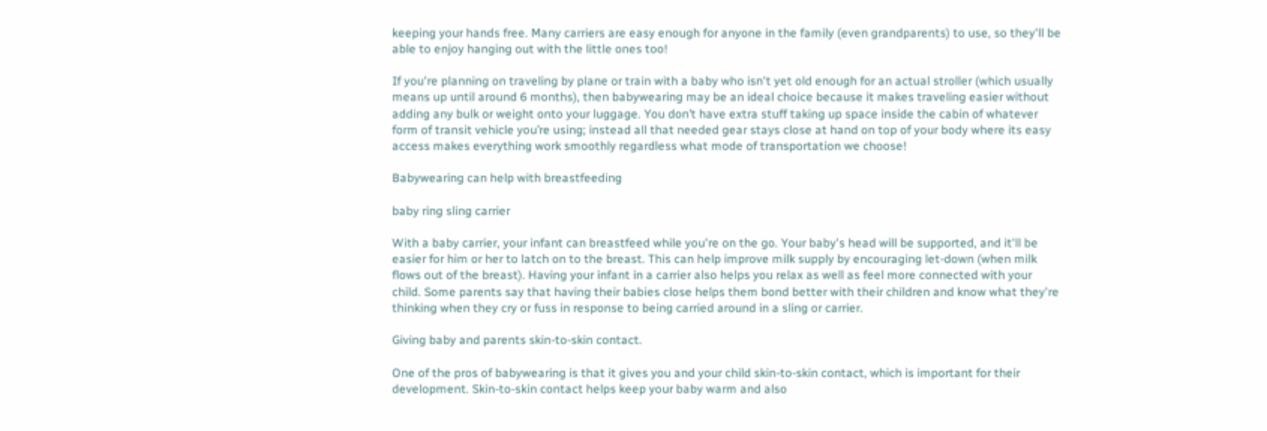keeping your hands free. Many carriers are easy enough for anyone in the family (even grandparents) to use, so they'll be able to enjoy hanging out with the little ones too!

If you're planning on traveling by plane or train with a baby who isn't yet old enough for an actual stroller (which usually means up until around 6 months), then babywearing may be an ideal choice because it makes traveling easier without adding any bulk or weight onto your luggage. You don’t have extra stuff taking up space inside the cabin of whatever form of transit vehicle you’re using; instead all that needed gear stays close at hand on top of your body where its easy access makes everything work smoothly regardless what mode of transportation we choose!

Babywearing can help with breastfeeding

baby ring sling carrier

With a baby carrier, your infant can breastfeed while you're on the go. Your baby's head will be supported, and it'll be easier for him or her to latch on to the breast. This can help improve milk supply by encouraging let-down (when milk flows out of the breast). Having your infant in a carrier also helps you relax as well as feel more connected with your child. Some parents say that having their babies close helps them bond better with their children and know what they're thinking when they cry or fuss in response to being carried around in a sling or carrier.

Giving baby and parents skin-to-skin contact.

One of the pros of babywearing is that it gives you and your child skin-to-skin contact, which is important for their development. Skin-to-skin contact helps keep your baby warm and also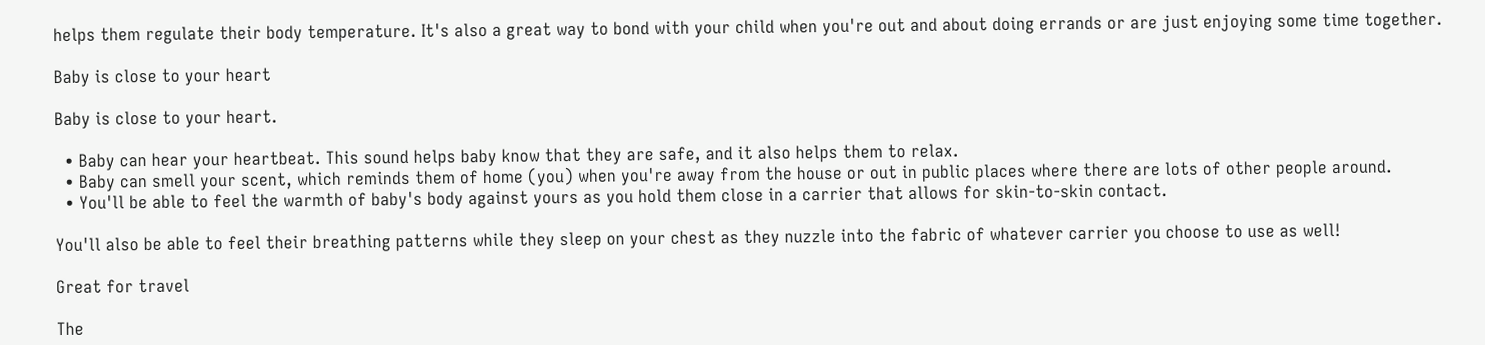helps them regulate their body temperature. It's also a great way to bond with your child when you're out and about doing errands or are just enjoying some time together.

Baby is close to your heart

Baby is close to your heart.

  • Baby can hear your heartbeat. This sound helps baby know that they are safe, and it also helps them to relax.
  • Baby can smell your scent, which reminds them of home (you) when you're away from the house or out in public places where there are lots of other people around.
  • You'll be able to feel the warmth of baby's body against yours as you hold them close in a carrier that allows for skin-to-skin contact.

You'll also be able to feel their breathing patterns while they sleep on your chest as they nuzzle into the fabric of whatever carrier you choose to use as well!

Great for travel

The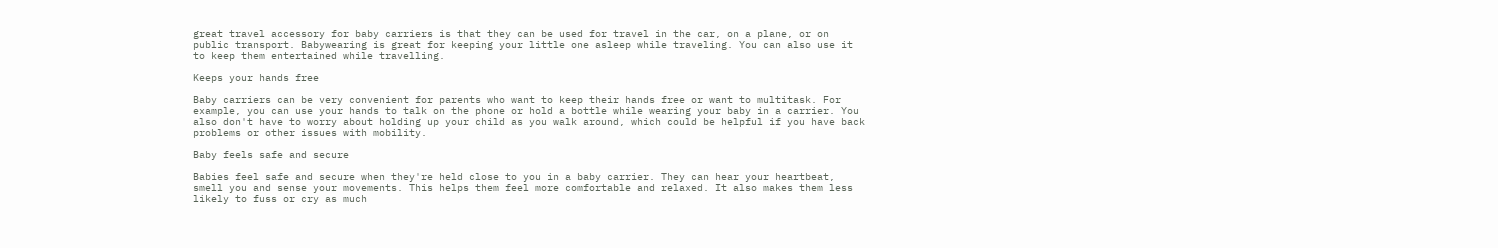great travel accessory for baby carriers is that they can be used for travel in the car, on a plane, or on public transport. Babywearing is great for keeping your little one asleep while traveling. You can also use it to keep them entertained while travelling.

Keeps your hands free

Baby carriers can be very convenient for parents who want to keep their hands free or want to multitask. For example, you can use your hands to talk on the phone or hold a bottle while wearing your baby in a carrier. You also don't have to worry about holding up your child as you walk around, which could be helpful if you have back problems or other issues with mobility.

Baby feels safe and secure

Babies feel safe and secure when they're held close to you in a baby carrier. They can hear your heartbeat, smell you and sense your movements. This helps them feel more comfortable and relaxed. It also makes them less likely to fuss or cry as much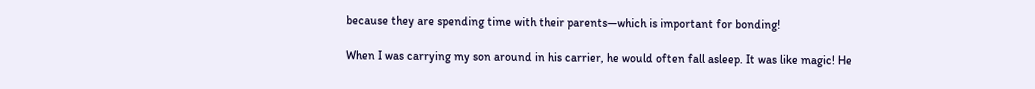because they are spending time with their parents—which is important for bonding!

When I was carrying my son around in his carrier, he would often fall asleep. It was like magic! He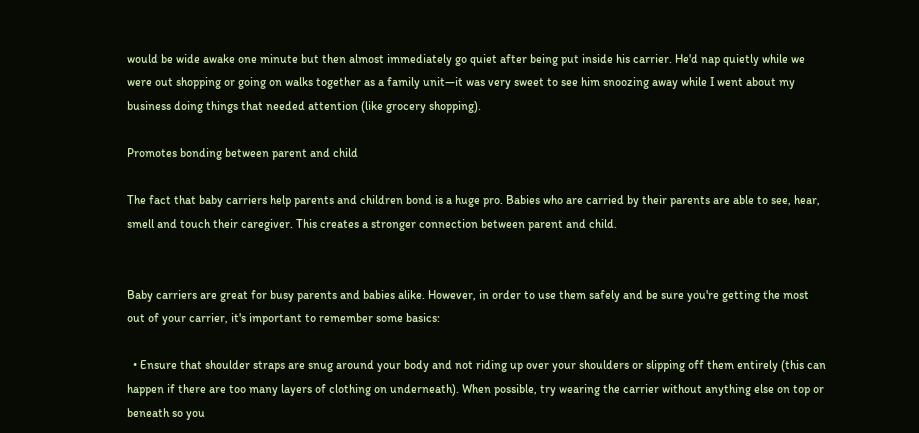would be wide awake one minute but then almost immediately go quiet after being put inside his carrier. He'd nap quietly while we were out shopping or going on walks together as a family unit—it was very sweet to see him snoozing away while I went about my business doing things that needed attention (like grocery shopping).

Promotes bonding between parent and child

The fact that baby carriers help parents and children bond is a huge pro. Babies who are carried by their parents are able to see, hear, smell and touch their caregiver. This creates a stronger connection between parent and child.


Baby carriers are great for busy parents and babies alike. However, in order to use them safely and be sure you're getting the most out of your carrier, it's important to remember some basics:

  • Ensure that shoulder straps are snug around your body and not riding up over your shoulders or slipping off them entirely (this can happen if there are too many layers of clothing on underneath). When possible, try wearing the carrier without anything else on top or beneath so you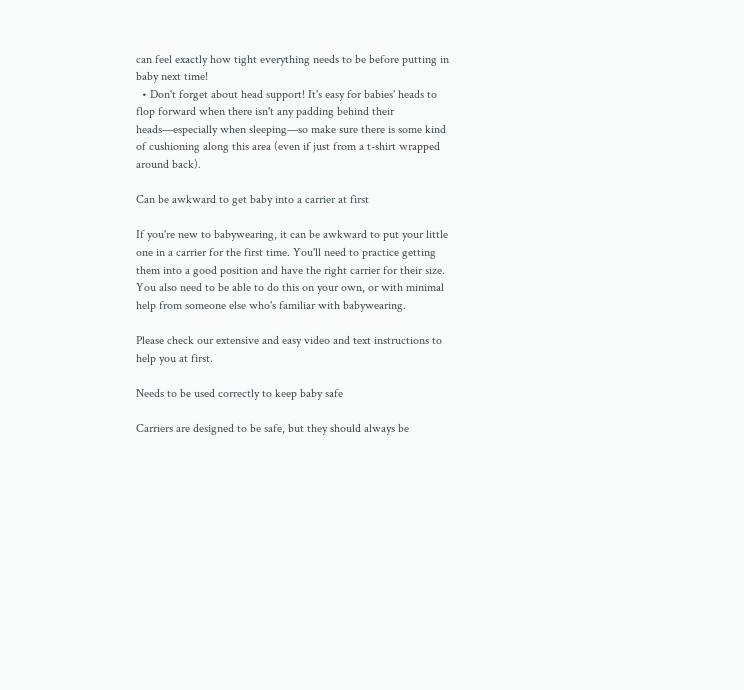can feel exactly how tight everything needs to be before putting in baby next time!
  • Don't forget about head support! It's easy for babies' heads to flop forward when there isn't any padding behind their heads—especially when sleeping—so make sure there is some kind of cushioning along this area (even if just from a t-shirt wrapped around back).

Can be awkward to get baby into a carrier at first

If you're new to babywearing, it can be awkward to put your little one in a carrier for the first time. You'll need to practice getting them into a good position and have the right carrier for their size. You also need to be able to do this on your own, or with minimal help from someone else who's familiar with babywearing.

Please check our extensive and easy video and text instructions to help you at first.

Needs to be used correctly to keep baby safe

Carriers are designed to be safe, but they should always be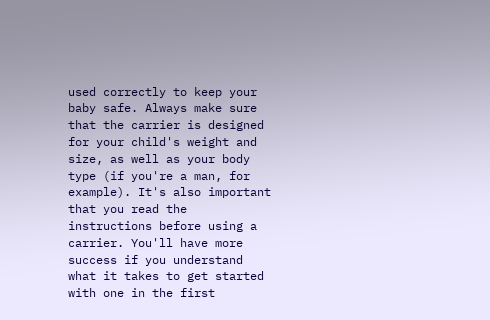used correctly to keep your baby safe. Always make sure that the carrier is designed for your child's weight and size, as well as your body type (if you're a man, for example). It's also important that you read the instructions before using a carrier. You'll have more success if you understand what it takes to get started with one in the first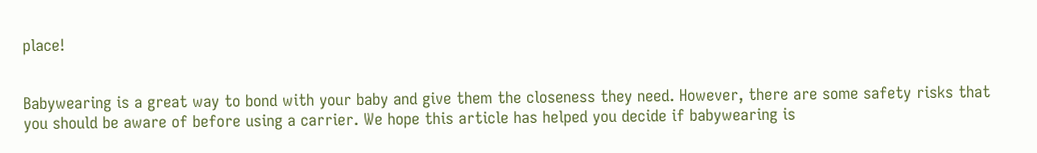place!


Babywearing is a great way to bond with your baby and give them the closeness they need. However, there are some safety risks that you should be aware of before using a carrier. We hope this article has helped you decide if babywearing is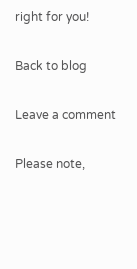right for you!

Back to blog

Leave a comment

Please note,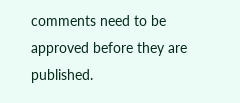comments need to be approved before they are published.